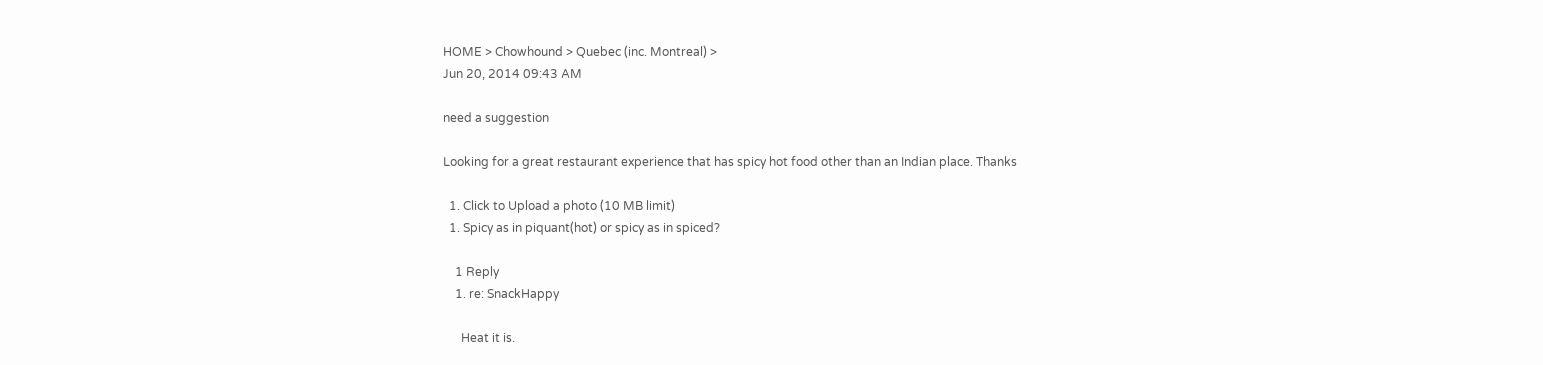HOME > Chowhound > Quebec (inc. Montreal) >
Jun 20, 2014 09:43 AM

need a suggestion

Looking for a great restaurant experience that has spicy hot food other than an Indian place. Thanks

  1. Click to Upload a photo (10 MB limit)
  1. Spicy as in piquant(hot) or spicy as in spiced?

    1 Reply
    1. re: SnackHappy

      Heat it is.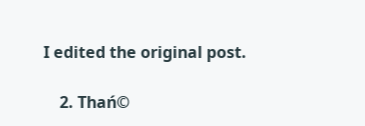I edited the original post.

    2. Thań©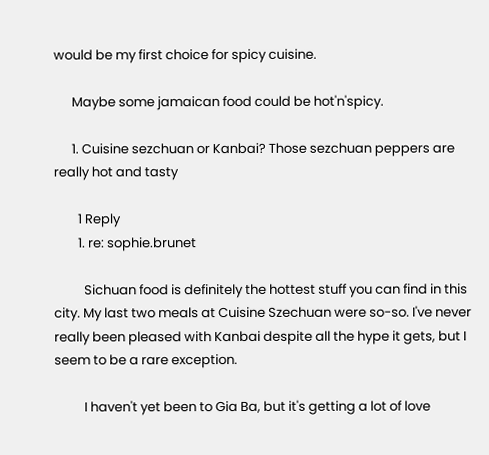would be my first choice for spicy cuisine.

      Maybe some jamaican food could be hot'n'spicy.

      1. Cuisine sezchuan or Kanbai? Those sezchuan peppers are really hot and tasty

        1 Reply
        1. re: sophie.brunet

          Sichuan food is definitely the hottest stuff you can find in this city. My last two meals at Cuisine Szechuan were so-so. I've never really been pleased with Kanbai despite all the hype it gets, but I seem to be a rare exception.

          I haven't yet been to Gia Ba, but it's getting a lot of love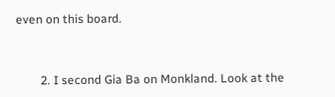even on this board.


        2. I second Gia Ba on Monkland. Look at the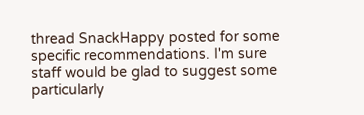thread SnackHappy posted for some specific recommendations. I'm sure staff would be glad to suggest some particularly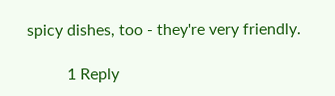spicy dishes, too - they're very friendly.

          1 Reply